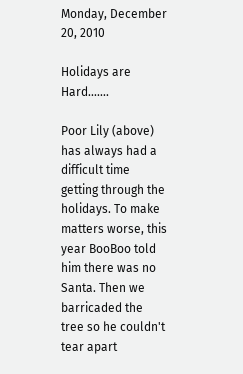Monday, December 20, 2010

Holidays are Hard.......

Poor Lily (above) has always had a difficult time getting through the holidays. To make matters worse, this year BooBoo told him there was no Santa. Then we barricaded the tree so he couldn't tear apart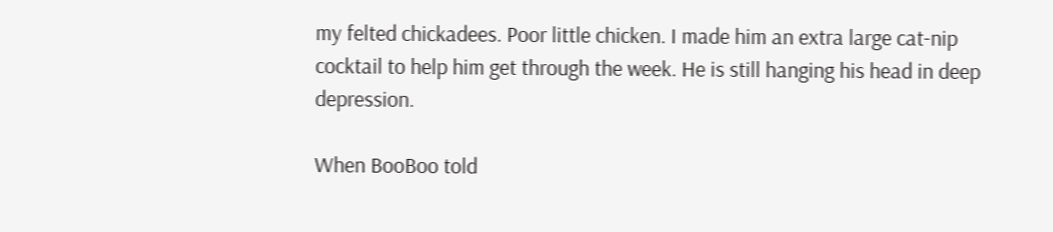my felted chickadees. Poor little chicken. I made him an extra large cat-nip cocktail to help him get through the week. He is still hanging his head in deep depression.

When BooBoo told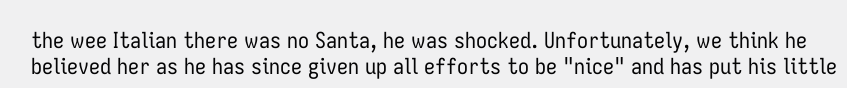the wee Italian there was no Santa, he was shocked. Unfortunately, we think he believed her as he has since given up all efforts to be "nice" and has put his little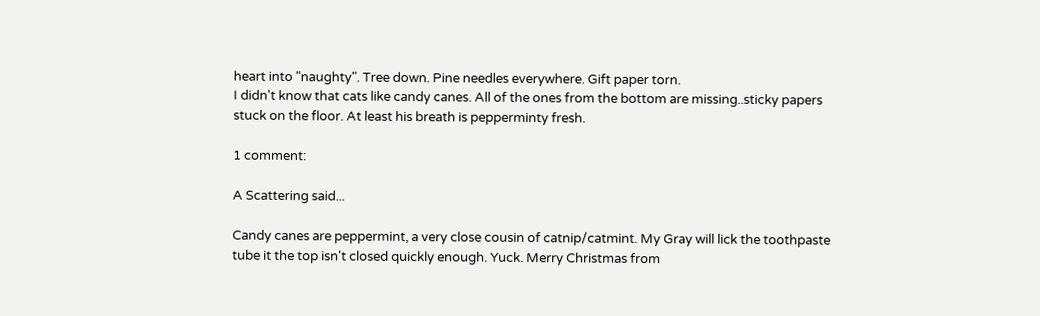heart into "naughty". Tree down. Pine needles everywhere. Gift paper torn.
I didn't know that cats like candy canes. All of the ones from the bottom are missing..sticky papers stuck on the floor. At least his breath is pepperminty fresh.

1 comment:

A Scattering said...

Candy canes are peppermint, a very close cousin of catnip/catmint. My Gray will lick the toothpaste tube it the top isn't closed quickly enough. Yuck. Merry Christmas from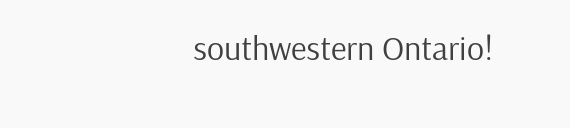southwestern Ontario!